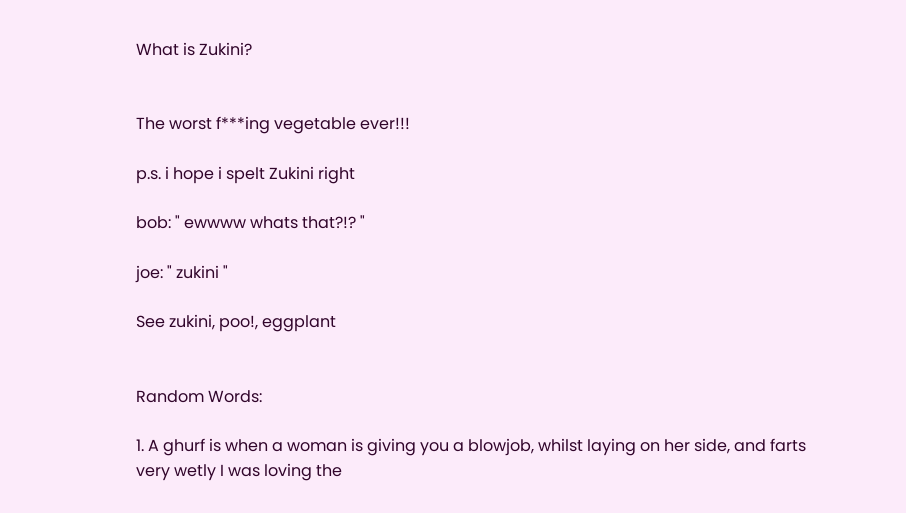What is Zukini?


The worst f***ing vegetable ever!!!

p.s. i hope i spelt Zukini right

bob: " ewwww whats that?!? "

joe: " zukini "

See zukini, poo!, eggplant


Random Words:

1. A ghurf is when a woman is giving you a blowjob, whilst laying on her side, and farts very wetly I was loving the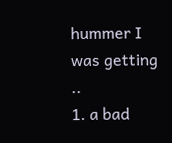hummer I was getting ..
1. a bad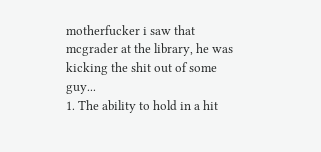motherfucker i saw that mcgrader at the library, he was kicking the shit out of some guy...
1. The ability to hold in a hit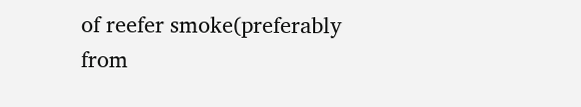of reefer smoke(preferably from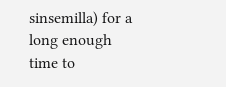sinsemilla) for a long enough time to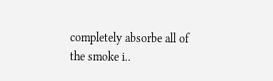completely absorbe all of the smoke i..